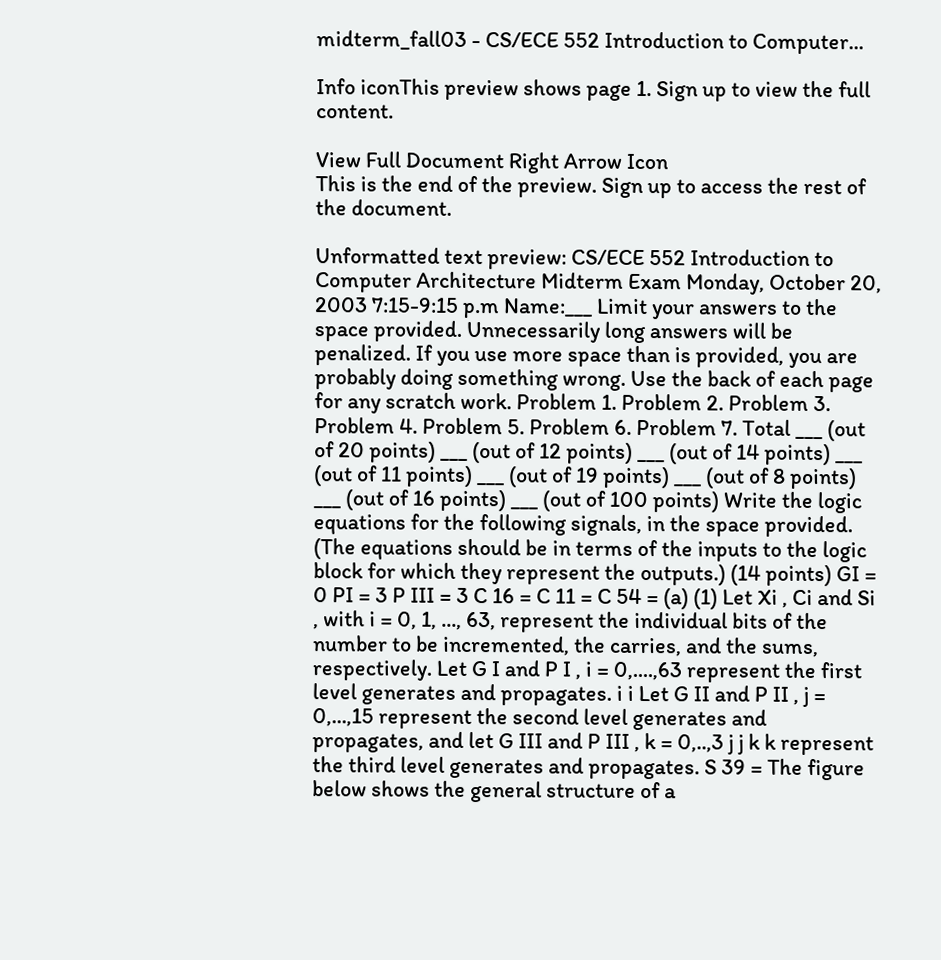midterm_fall03 - CS/ECE 552 Introduction to Computer...

Info iconThis preview shows page 1. Sign up to view the full content.

View Full Document Right Arrow Icon
This is the end of the preview. Sign up to access the rest of the document.

Unformatted text preview: CS/ECE 552 Introduction to Computer Architecture Midterm Exam Monday, October 20, 2003 7:15-9:15 p.m Name:___ Limit your answers to the space provided. Unnecessarily long answers will be penalized. If you use more space than is provided, you are probably doing something wrong. Use the back of each page for any scratch work. Problem 1. Problem 2. Problem 3. Problem 4. Problem 5. Problem 6. Problem 7. Total ___ (out of 20 points) ___ (out of 12 points) ___ (out of 14 points) ___ (out of 11 points) ___ (out of 19 points) ___ (out of 8 points) ___ (out of 16 points) ___ (out of 100 points) Write the logic equations for the following signals, in the space provided. (The equations should be in terms of the inputs to the logic block for which they represent the outputs.) (14 points) GI = 0 PI = 3 P III = 3 C 16 = C 11 = C 54 = (a) (1) Let Xi , Ci and Si , with i = 0, 1, ..., 63, represent the individual bits of the number to be incremented, the carries, and the sums, respectively. Let G I and P I , i = 0,....,63 represent the first level generates and propagates. i i Let G II and P II , j = 0,...,15 represent the second level generates and propagates, and let G III and P III , k = 0,..,3 j j k k represent the third level generates and propagates. S 39 = The figure below shows the general structure of a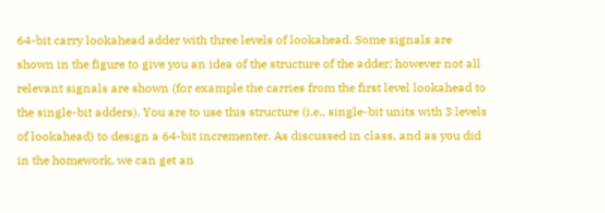64-bit carry lookahead adder with three levels of lookahead. Some signals are shown in the figure to give you an idea of the structure of the adder; however not all relevant signals are shown (for example the carries from the first level lookahead to the single-bit adders). You are to use this structure (i.e., single-bit units with 3 levels of lookahead) to design a 64-bit incrementer. As discussed in class, and as you did in the homework, we can get an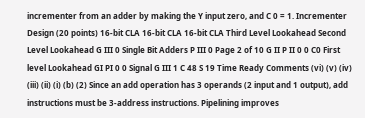incrementer from an adder by making the Y input zero, and C 0 = 1. Incrementer Design (20 points) 16-bit CLA 16-bit CLA 16-bit CLA Third Level Lookahead Second Level Lookahead G III 0 Single Bit Adders P III 0 Page 2 of 10 G II P II 0 0 C0 First level Lookahead GI PI 0 0 Signal G III 1 C 48 S 19 Time Ready Comments (vi) (v) (iv) (iii) (ii) (i) (b) (2) Since an add operation has 3 operands (2 input and 1 output), add instructions must be 3-address instructions. Pipelining improves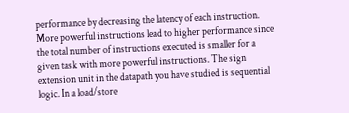performance by decreasing the latency of each instruction. More powerful instructions lead to higher performance since the total number of instructions executed is smaller for a given task with more powerful instructions. The sign extension unit in the datapath you have studied is sequential logic. In a load/store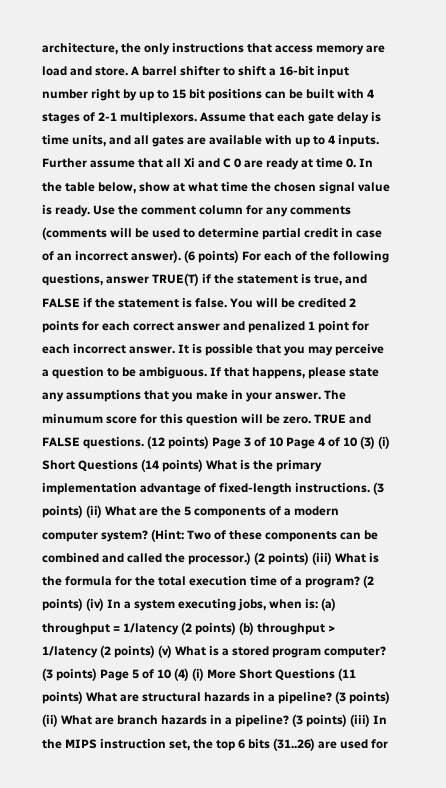architecture, the only instructions that access memory are load and store. A barrel shifter to shift a 16-bit input number right by up to 15 bit positions can be built with 4 stages of 2-1 multiplexors. Assume that each gate delay is time units, and all gates are available with up to 4 inputs. Further assume that all Xi and C 0 are ready at time 0. In the table below, show at what time the chosen signal value is ready. Use the comment column for any comments (comments will be used to determine partial credit in case of an incorrect answer). (6 points) For each of the following questions, answer TRUE(T) if the statement is true, and FALSE if the statement is false. You will be credited 2 points for each correct answer and penalized 1 point for each incorrect answer. It is possible that you may perceive a question to be ambiguous. If that happens, please state any assumptions that you make in your answer. The minumum score for this question will be zero. TRUE and FALSE questions. (12 points) Page 3 of 10 Page 4 of 10 (3) (i) Short Questions (14 points) What is the primary implementation advantage of fixed-length instructions. (3 points) (ii) What are the 5 components of a modern computer system? (Hint: Two of these components can be combined and called the processor.) (2 points) (iii) What is the formula for the total execution time of a program? (2 points) (iv) In a system executing jobs, when is: (a) throughput = 1/latency (2 points) (b) throughput > 1/latency (2 points) (v) What is a stored program computer? (3 points) Page 5 of 10 (4) (i) More Short Questions (11 points) What are structural hazards in a pipeline? (3 points) (ii) What are branch hazards in a pipeline? (3 points) (iii) In the MIPS instruction set, the top 6 bits (31..26) are used for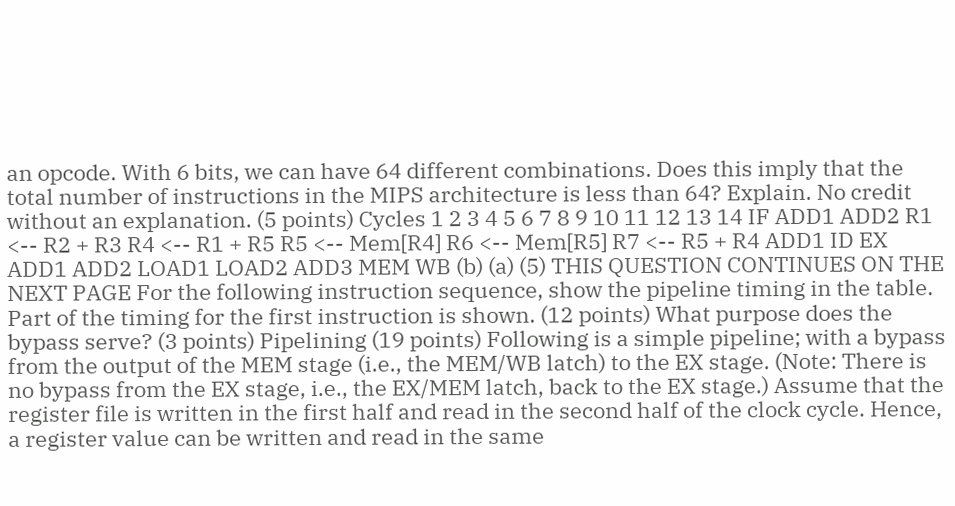an opcode. With 6 bits, we can have 64 different combinations. Does this imply that the total number of instructions in the MIPS architecture is less than 64? Explain. No credit without an explanation. (5 points) Cycles 1 2 3 4 5 6 7 8 9 10 11 12 13 14 IF ADD1 ADD2 R1 <-- R2 + R3 R4 <-- R1 + R5 R5 <-- Mem[R4] R6 <-- Mem[R5] R7 <-- R5 + R4 ADD1 ID EX ADD1 ADD2 LOAD1 LOAD2 ADD3 MEM WB (b) (a) (5) THIS QUESTION CONTINUES ON THE NEXT PAGE For the following instruction sequence, show the pipeline timing in the table. Part of the timing for the first instruction is shown. (12 points) What purpose does the bypass serve? (3 points) Pipelining (19 points) Following is a simple pipeline; with a bypass from the output of the MEM stage (i.e., the MEM/WB latch) to the EX stage. (Note: There is no bypass from the EX stage, i.e., the EX/MEM latch, back to the EX stage.) Assume that the register file is written in the first half and read in the second half of the clock cycle. Hence, a register value can be written and read in the same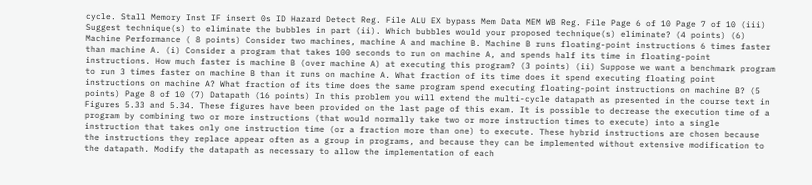cycle. Stall Memory Inst IF insert 0s ID Hazard Detect Reg. File ALU EX bypass Mem Data MEM WB Reg. File Page 6 of 10 Page 7 of 10 (iii) Suggest technique(s) to eliminate the bubbles in part (ii). Which bubbles would your proposed technique(s) eliminate? (4 points) (6) Machine Performance ( 8 points) Consider two machines, machine A and machine B. Machine B runs floating-point instructions 6 times faster than machine A. (i) Consider a program that takes 100 seconds to run on machine A, and spends half its time in floating-point instructions. How much faster is machine B (over machine A) at executing this program? (3 points) (ii) Suppose we want a benchmark program to run 3 times faster on machine B than it runs on machine A. What fraction of its time does it spend executing floating point instructions on machine A? What fraction of its time does the same program spend executing floating-point instructions on machine B? (5 points) Page 8 of 10 (7) Datapath (16 points) In this problem you will extend the multi-cycle datapath as presented in the course text in Figures 5.33 and 5.34. These figures have been provided on the last page of this exam. It is possible to decrease the execution time of a program by combining two or more instructions (that would normally take two or more instruction times to execute) into a single instruction that takes only one instruction time (or a fraction more than one) to execute. These hybrid instructions are chosen because the instructions they replace appear often as a group in programs, and because they can be implemented without extensive modification to the datapath. Modify the datapath as necessary to allow the implementation of each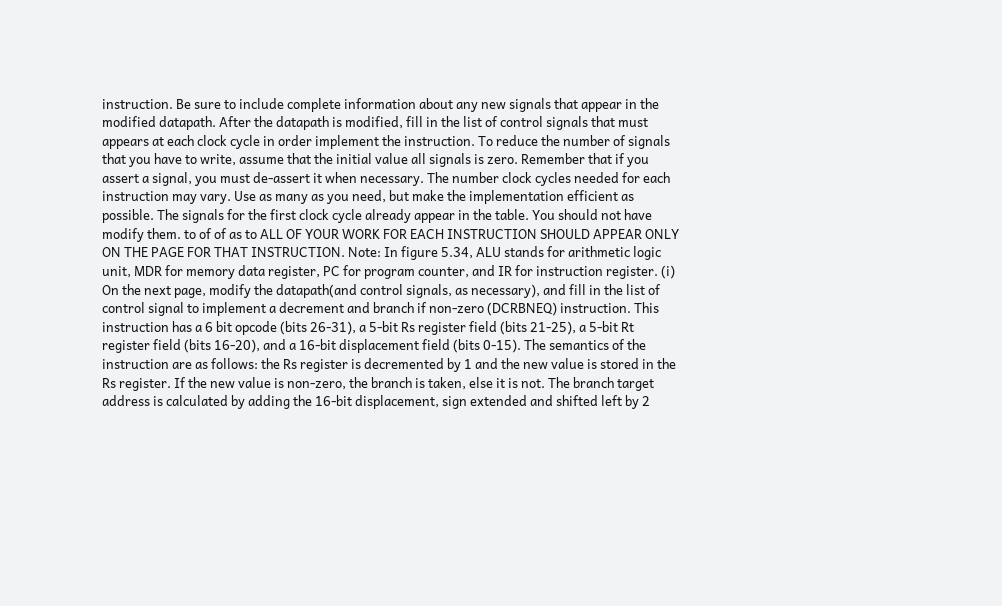instruction. Be sure to include complete information about any new signals that appear in the modified datapath. After the datapath is modified, fill in the list of control signals that must appears at each clock cycle in order implement the instruction. To reduce the number of signals that you have to write, assume that the initial value all signals is zero. Remember that if you assert a signal, you must de-assert it when necessary. The number clock cycles needed for each instruction may vary. Use as many as you need, but make the implementation efficient as possible. The signals for the first clock cycle already appear in the table. You should not have modify them. to of of as to ALL OF YOUR WORK FOR EACH INSTRUCTION SHOULD APPEAR ONLY ON THE PAGE FOR THAT INSTRUCTION. Note: In figure 5.34, ALU stands for arithmetic logic unit, MDR for memory data register, PC for program counter, and IR for instruction register. (i) On the next page, modify the datapath(and control signals, as necessary), and fill in the list of control signal to implement a decrement and branch if non-zero (DCRBNEQ) instruction. This instruction has a 6 bit opcode (bits 26-31), a 5-bit Rs register field (bits 21-25), a 5-bit Rt register field (bits 16-20), and a 16-bit displacement field (bits 0-15). The semantics of the instruction are as follows: the Rs register is decremented by 1 and the new value is stored in the Rs register. If the new value is non-zero, the branch is taken, else it is not. The branch target address is calculated by adding the 16-bit displacement, sign extended and shifted left by 2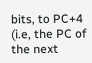bits, to PC+4 (i.e, the PC of the next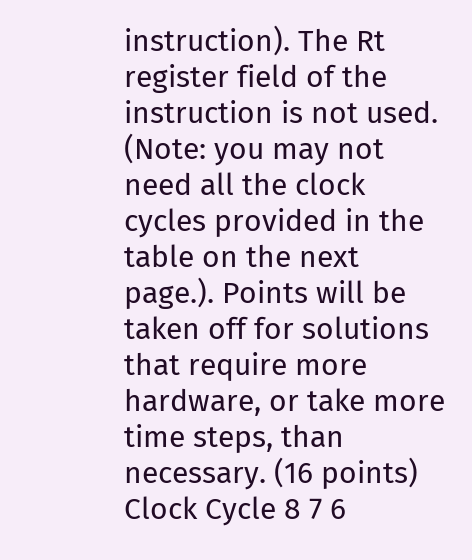instruction). The Rt register field of the instruction is not used. (Note: you may not need all the clock cycles provided in the table on the next page.). Points will be taken off for solutions that require more hardware, or take more time steps, than necessary. (16 points) Clock Cycle 8 7 6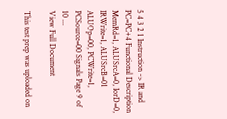5 4 3 2 1 Instruction -> IR and PC=PC+4 Functional Description MemRd=1, ALUSrcA=0, IorD=0, IRWrite=1, ALUSrcB=01 ALUOp=00, PCWrite=1, PCSource=00 Signals Page 9 of 10 ...
View Full Document

This test prep was uploaded on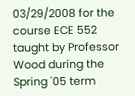03/29/2008 for the course ECE 552 taught by Professor Wood during the Spring '05 term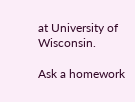at University of Wisconsin.

Ask a homework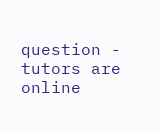question - tutors are online